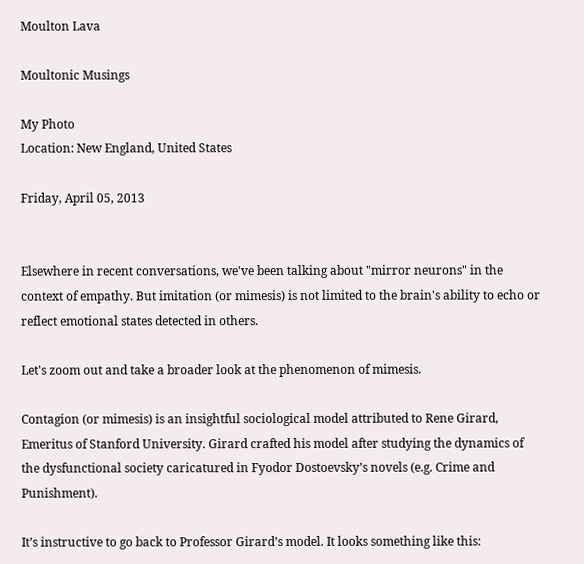Moulton Lava

Moultonic Musings

My Photo
Location: New England, United States

Friday, April 05, 2013


Elsewhere in recent conversations, we've been talking about "mirror neurons" in the context of empathy. But imitation (or mimesis) is not limited to the brain's ability to echo or reflect emotional states detected in others.

Let's zoom out and take a broader look at the phenomenon of mimesis.

Contagion (or mimesis) is an insightful sociological model attributed to Rene Girard, Emeritus of Stanford University. Girard crafted his model after studying the dynamics of the dysfunctional society caricatured in Fyodor Dostoevsky’s novels (e.g. Crime and Punishment).

It’s instructive to go back to Professor Girard’s model. It looks something like this: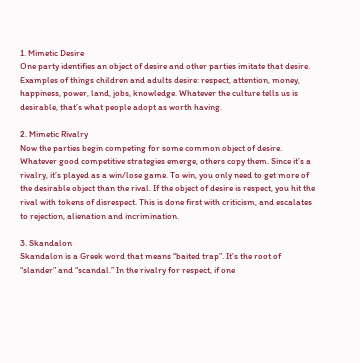1. Mimetic Desire
One party identifies an object of desire and other parties imitate that desire. Examples of things children and adults desire: respect, attention, money, happiness, power, land, jobs, knowledge. Whatever the culture tells us is desirable, that’s what people adopt as worth having.

2. Mimetic Rivalry
Now the parties begin competing for some common object of desire. Whatever good competitive strategies emerge, others copy them. Since it’s a rivalry, it’s played as a win/lose game. To win, you only need to get more of the desirable object than the rival. If the object of desire is respect, you hit the rival with tokens of disrespect. This is done first with criticism, and escalates to rejection, alienation and incrimination.

3. Skandalon
Skandalon is a Greek word that means “baited trap”. It’s the root of “slander” and “scandal.” In the rivalry for respect, if one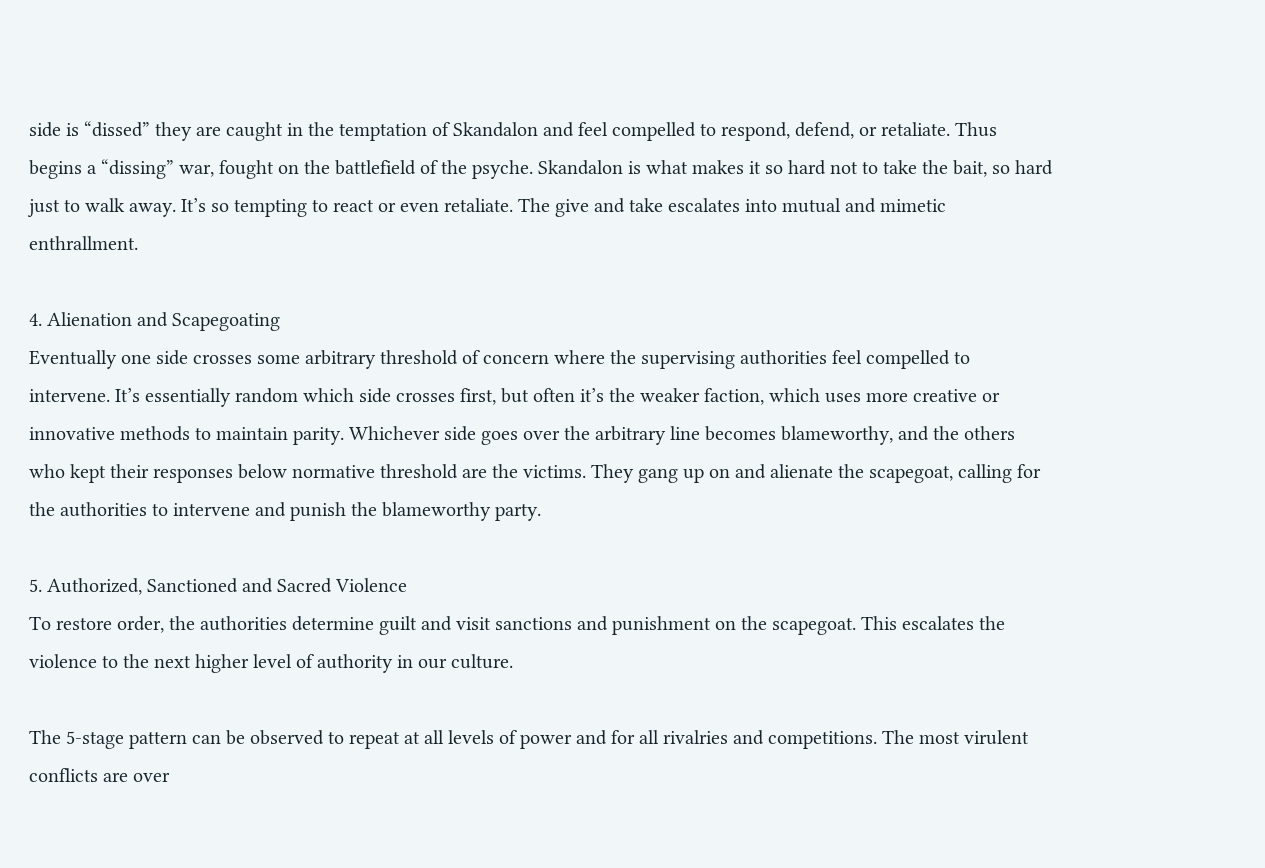side is “dissed” they are caught in the temptation of Skandalon and feel compelled to respond, defend, or retaliate. Thus begins a “dissing” war, fought on the battlefield of the psyche. Skandalon is what makes it so hard not to take the bait, so hard just to walk away. It’s so tempting to react or even retaliate. The give and take escalates into mutual and mimetic enthrallment.

4. Alienation and Scapegoating
Eventually one side crosses some arbitrary threshold of concern where the supervising authorities feel compelled to intervene. It’s essentially random which side crosses first, but often it’s the weaker faction, which uses more creative or innovative methods to maintain parity. Whichever side goes over the arbitrary line becomes blameworthy, and the others who kept their responses below normative threshold are the victims. They gang up on and alienate the scapegoat, calling for the authorities to intervene and punish the blameworthy party.

5. Authorized, Sanctioned and Sacred Violence
To restore order, the authorities determine guilt and visit sanctions and punishment on the scapegoat. This escalates the violence to the next higher level of authority in our culture.

The 5-stage pattern can be observed to repeat at all levels of power and for all rivalries and competitions. The most virulent conflicts are over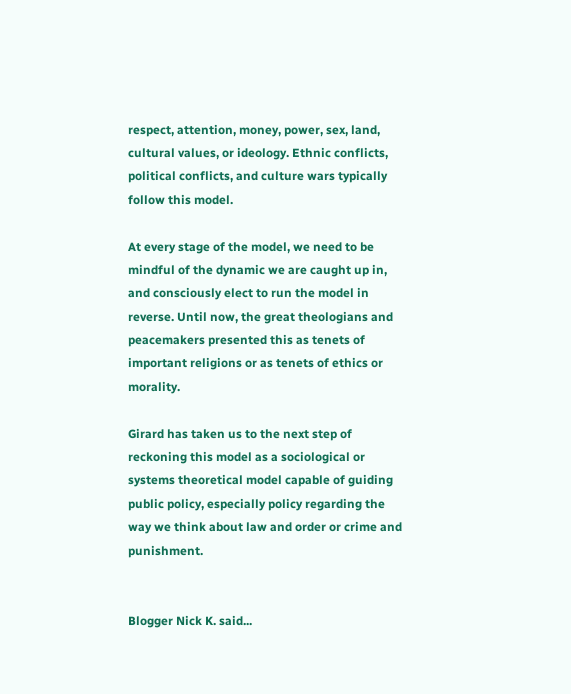respect, attention, money, power, sex, land, cultural values, or ideology. Ethnic conflicts, political conflicts, and culture wars typically follow this model.

At every stage of the model, we need to be mindful of the dynamic we are caught up in, and consciously elect to run the model in reverse. Until now, the great theologians and peacemakers presented this as tenets of important religions or as tenets of ethics or morality.

Girard has taken us to the next step of reckoning this model as a sociological or systems theoretical model capable of guiding public policy, especially policy regarding the way we think about law and order or crime and punishment.


Blogger Nick K. said...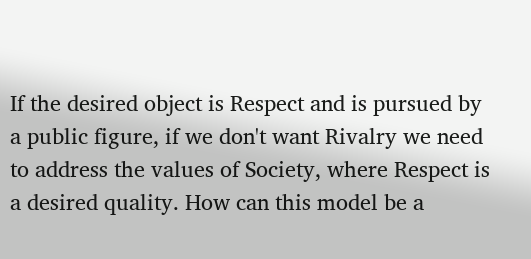If the desired object is Respect and is pursued by a public figure, if we don't want Rivalry we need to address the values of Society, where Respect is a desired quality. How can this model be a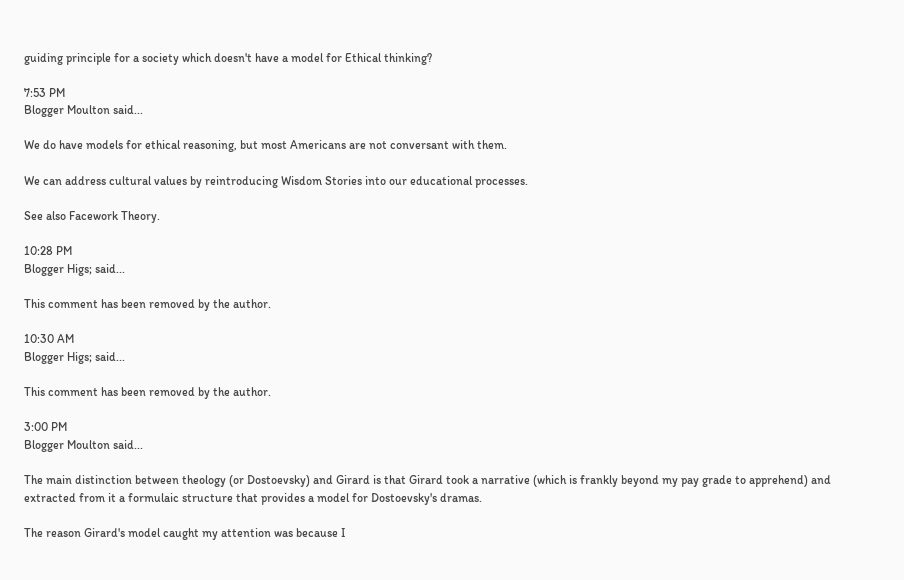guiding principle for a society which doesn't have a model for Ethical thinking?

7:53 PM
Blogger Moulton said...

We do have models for ethical reasoning, but most Americans are not conversant with them.

We can address cultural values by reintroducing Wisdom Stories into our educational processes.

See also Facework Theory.

10:28 PM
Blogger Higs; said...

This comment has been removed by the author.

10:30 AM
Blogger Higs; said...

This comment has been removed by the author.

3:00 PM
Blogger Moulton said...

The main distinction between theology (or Dostoevsky) and Girard is that Girard took a narrative (which is frankly beyond my pay grade to apprehend) and extracted from it a formulaic structure that provides a model for Dostoevsky's dramas.

The reason Girard's model caught my attention was because I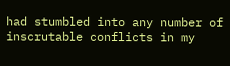had stumbled into any number of inscrutable conflicts in my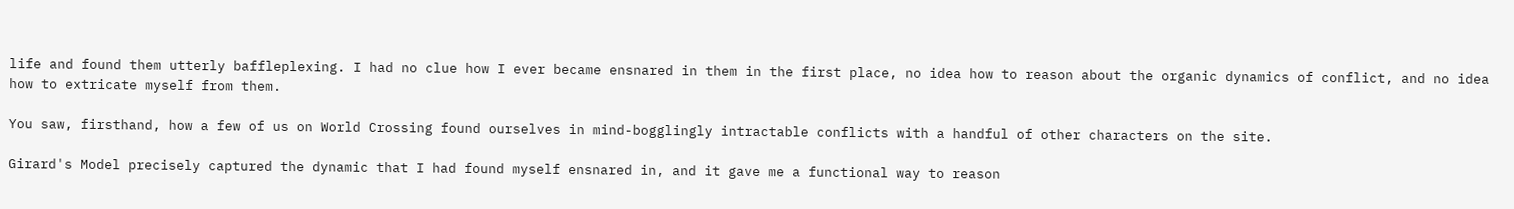life and found them utterly baffleplexing. I had no clue how I ever became ensnared in them in the first place, no idea how to reason about the organic dynamics of conflict, and no idea how to extricate myself from them.

You saw, firsthand, how a few of us on World Crossing found ourselves in mind-bogglingly intractable conflicts with a handful of other characters on the site.

Girard's Model precisely captured the dynamic that I had found myself ensnared in, and it gave me a functional way to reason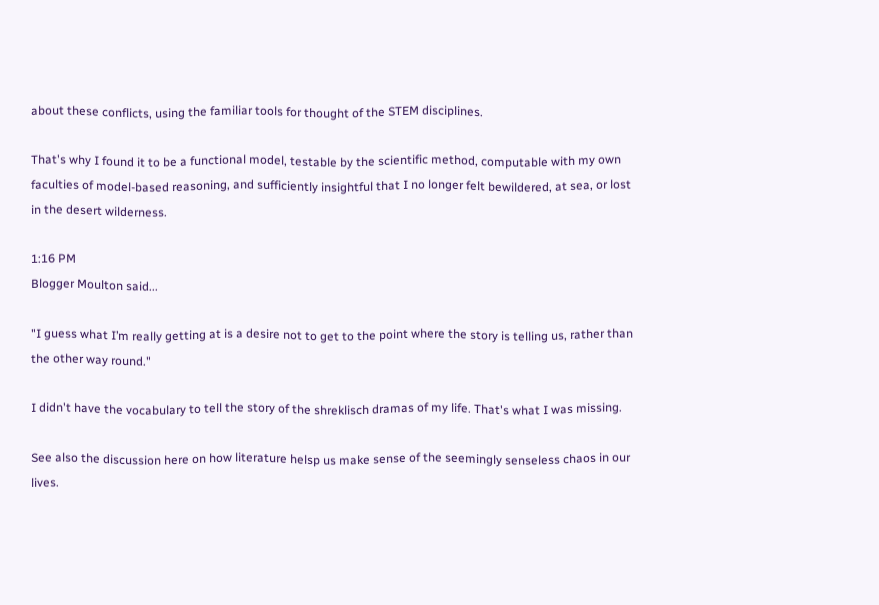about these conflicts, using the familiar tools for thought of the STEM disciplines.

That's why I found it to be a functional model, testable by the scientific method, computable with my own faculties of model-based reasoning, and sufficiently insightful that I no longer felt bewildered, at sea, or lost in the desert wilderness.

1:16 PM
Blogger Moulton said...

"I guess what I’m really getting at is a desire not to get to the point where the story is telling us, rather than the other way round."

I didn't have the vocabulary to tell the story of the shreklisch dramas of my life. That's what I was missing.

See also the discussion here on how literature helsp us make sense of the seemingly senseless chaos in our lives.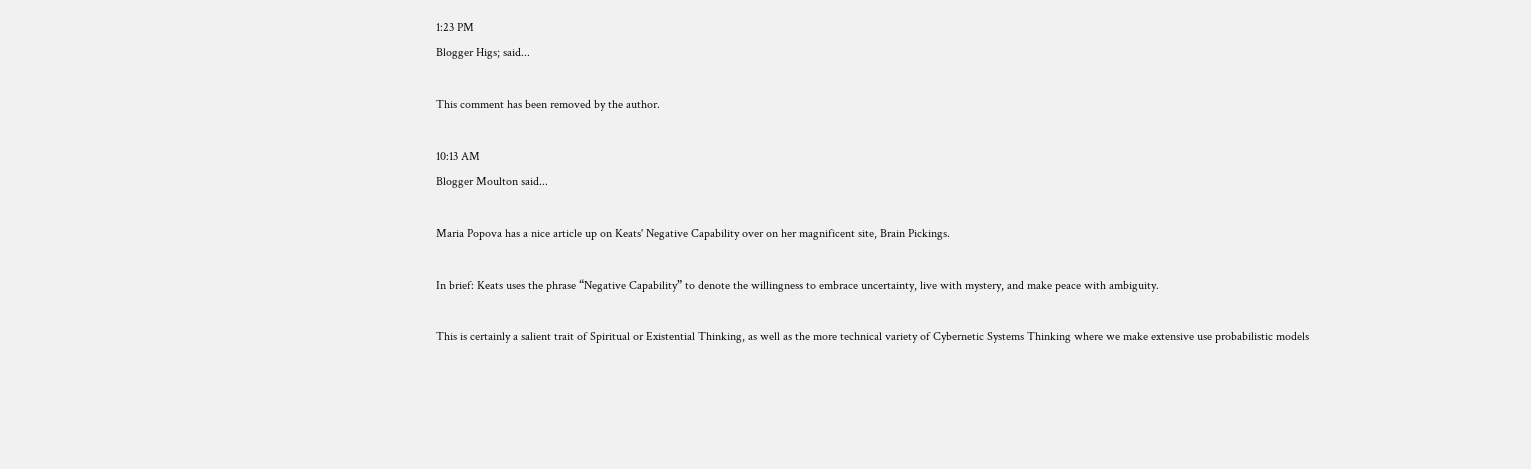1:23 PM
Blogger Higs; said...

This comment has been removed by the author.

10:13 AM
Blogger Moulton said...

Maria Popova has a nice article up on Keats' Negative Capability over on her magnificent site, Brain Pickings.

In brief: Keats uses the phrase “Negative Capability” to denote the willingness to embrace uncertainty, live with mystery, and make peace with ambiguity.

This is certainly a salient trait of Spiritual or Existential Thinking, as well as the more technical variety of Cybernetic Systems Thinking where we make extensive use probabilistic models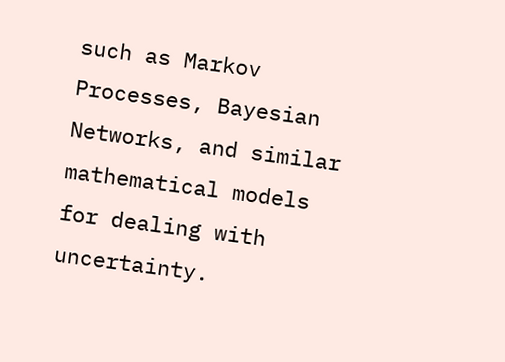such as Markov Processes, Bayesian Networks, and similar mathematical models for dealing with uncertainty.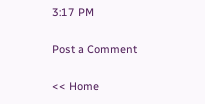3:17 PM

Post a Comment

<< Home